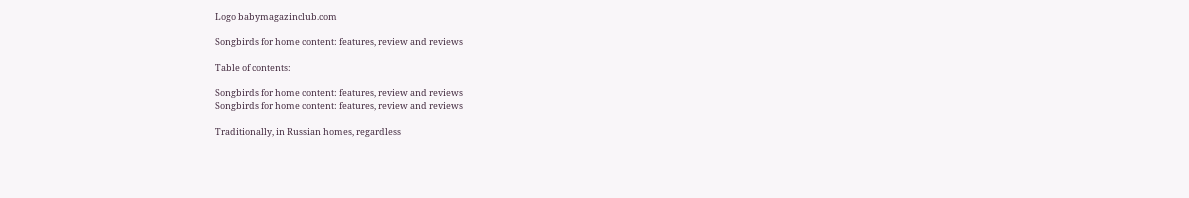Logo babymagazinclub.com

Songbirds for home content: features, review and reviews

Table of contents:

Songbirds for home content: features, review and reviews
Songbirds for home content: features, review and reviews

Traditionally, in Russian homes, regardless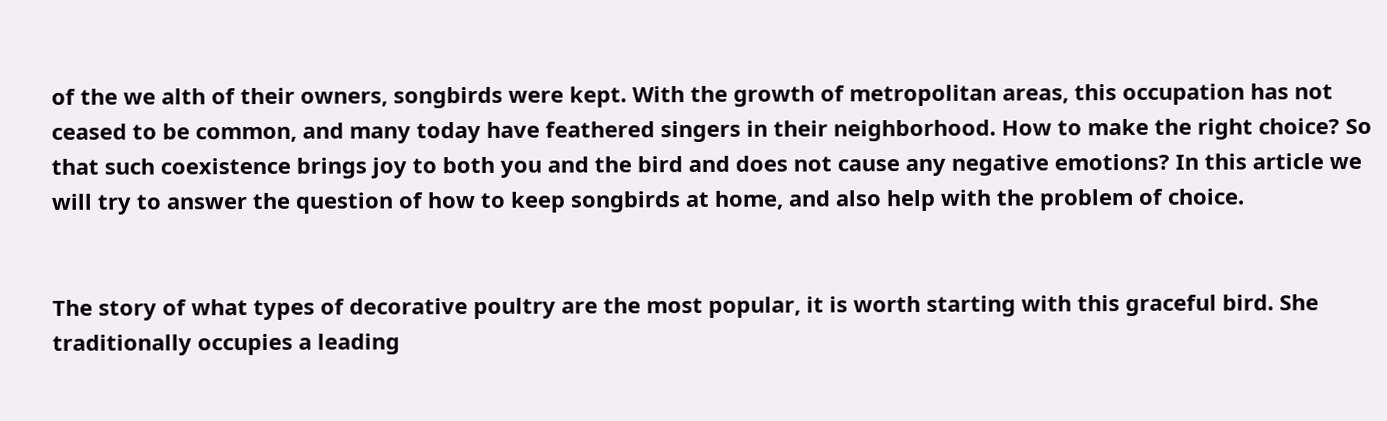of the we alth of their owners, songbirds were kept. With the growth of metropolitan areas, this occupation has not ceased to be common, and many today have feathered singers in their neighborhood. How to make the right choice? So that such coexistence brings joy to both you and the bird and does not cause any negative emotions? In this article we will try to answer the question of how to keep songbirds at home, and also help with the problem of choice.


The story of what types of decorative poultry are the most popular, it is worth starting with this graceful bird. She traditionally occupies a leading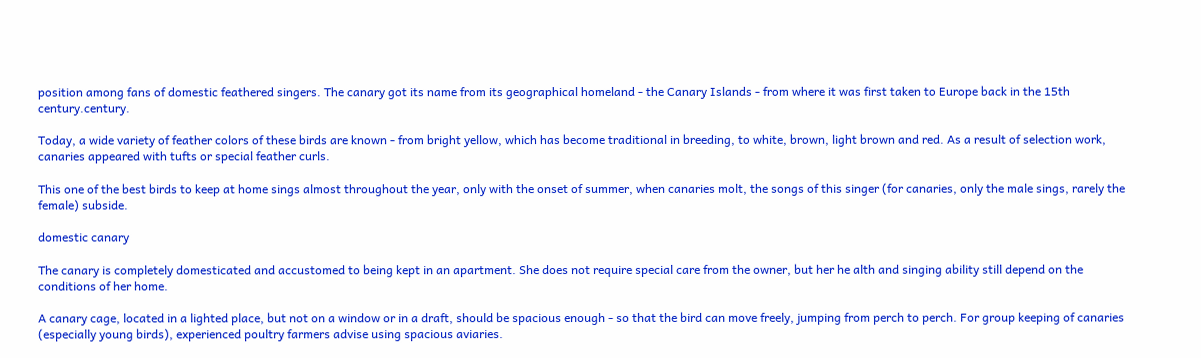position among fans of domestic feathered singers. The canary got its name from its geographical homeland - the Canary Islands - from where it was first taken to Europe back in the 15th century.century.

Today, a wide variety of feather colors of these birds are known - from bright yellow, which has become traditional in breeding, to white, brown, light brown and red. As a result of selection work, canaries appeared with tufts or special feather curls.

This one of the best birds to keep at home sings almost throughout the year, only with the onset of summer, when canaries molt, the songs of this singer (for canaries, only the male sings, rarely the female) subside.

domestic canary

The canary is completely domesticated and accustomed to being kept in an apartment. She does not require special care from the owner, but her he alth and singing ability still depend on the conditions of her home.

A canary cage, located in a lighted place, but not on a window or in a draft, should be spacious enough - so that the bird can move freely, jumping from perch to perch. For group keeping of canaries (especially young birds), experienced poultry farmers advise using spacious aviaries.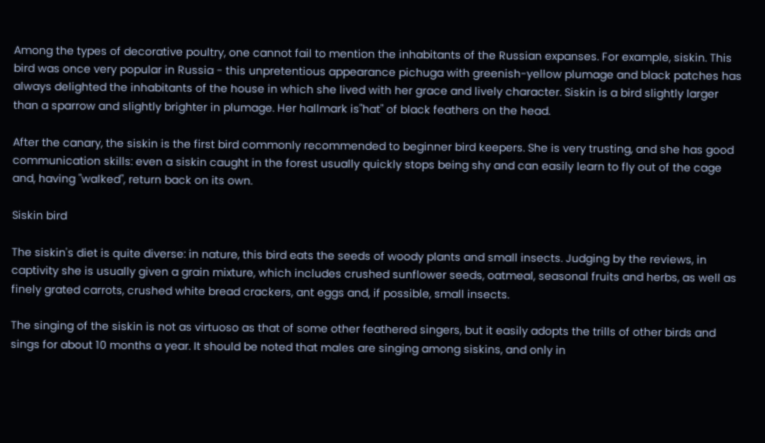Among the types of decorative poultry, one cannot fail to mention the inhabitants of the Russian expanses. For example, siskin. This bird was once very popular in Russia - this unpretentious appearance pichuga with greenish-yellow plumage and black patches has always delighted the inhabitants of the house in which she lived with her grace and lively character. Siskin is a bird slightly larger than a sparrow and slightly brighter in plumage. Her hallmark is"hat" of black feathers on the head.

After the canary, the siskin is the first bird commonly recommended to beginner bird keepers. She is very trusting, and she has good communication skills: even a siskin caught in the forest usually quickly stops being shy and can easily learn to fly out of the cage and, having "walked", return back on its own.

Siskin bird

The siskin's diet is quite diverse: in nature, this bird eats the seeds of woody plants and small insects. Judging by the reviews, in captivity she is usually given a grain mixture, which includes crushed sunflower seeds, oatmeal, seasonal fruits and herbs, as well as finely grated carrots, crushed white bread crackers, ant eggs and, if possible, small insects.

The singing of the siskin is not as virtuoso as that of some other feathered singers, but it easily adopts the trills of other birds and sings for about 10 months a year. It should be noted that males are singing among siskins, and only in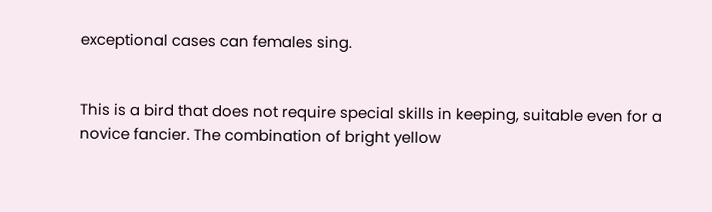exceptional cases can females sing.


This is a bird that does not require special skills in keeping, suitable even for a novice fancier. The combination of bright yellow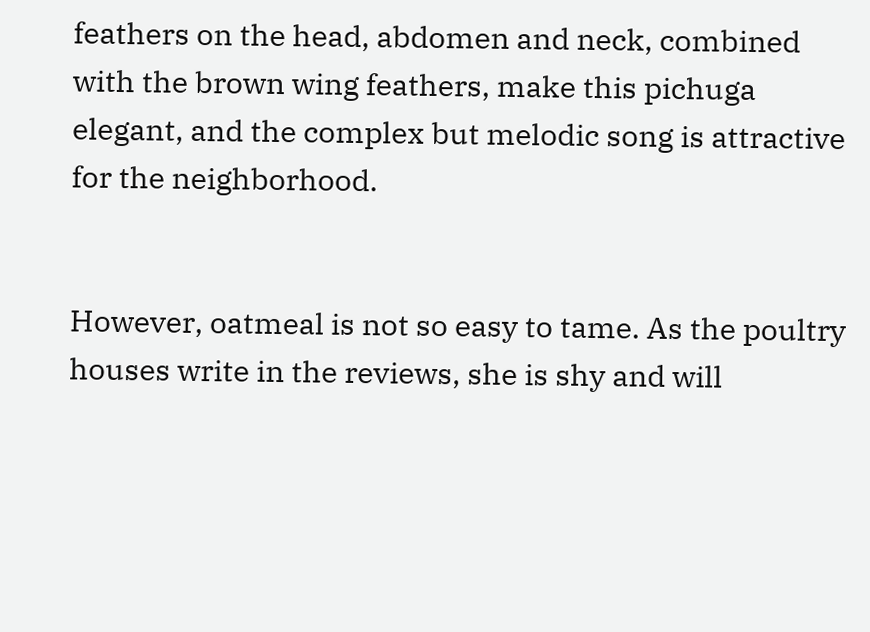feathers on the head, abdomen and neck, combined with the brown wing feathers, make this pichuga elegant, and the complex but melodic song is attractive for the neighborhood.


However, oatmeal is not so easy to tame. As the poultry houses write in the reviews, she is shy and will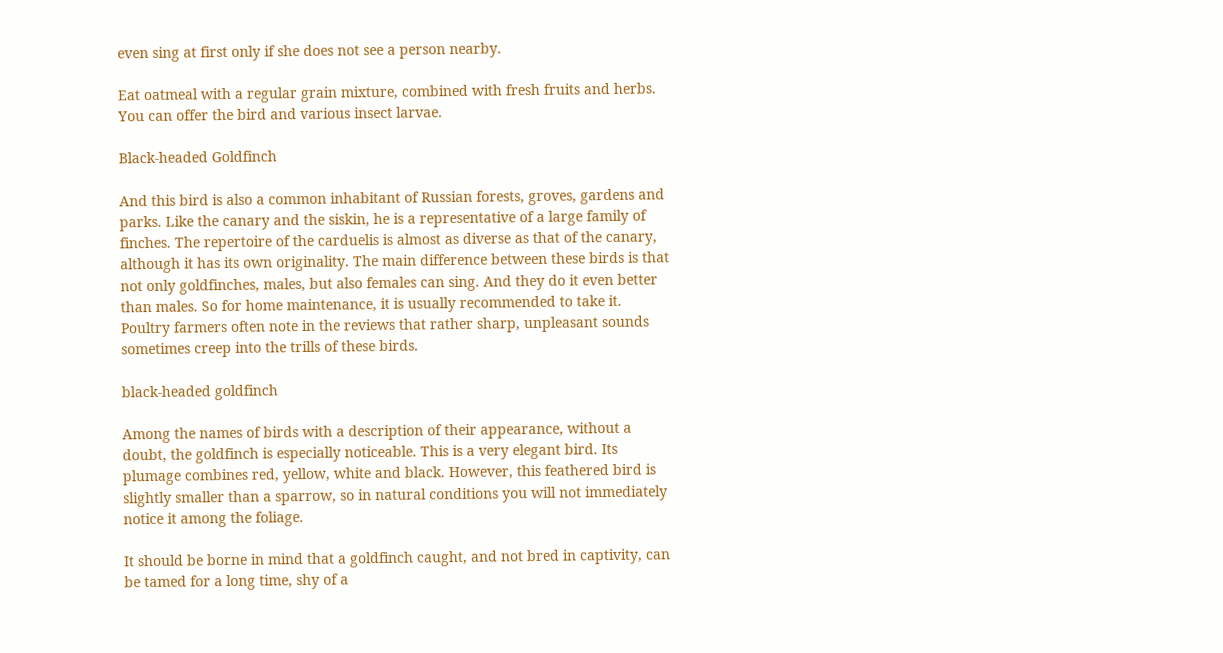even sing at first only if she does not see a person nearby.

Eat oatmeal with a regular grain mixture, combined with fresh fruits and herbs. You can offer the bird and various insect larvae.

Black-headed Goldfinch

And this bird is also a common inhabitant of Russian forests, groves, gardens and parks. Like the canary and the siskin, he is a representative of a large family of finches. The repertoire of the carduelis is almost as diverse as that of the canary, although it has its own originality. The main difference between these birds is that not only goldfinches, males, but also females can sing. And they do it even better than males. So for home maintenance, it is usually recommended to take it. Poultry farmers often note in the reviews that rather sharp, unpleasant sounds sometimes creep into the trills of these birds.

black-headed goldfinch

Among the names of birds with a description of their appearance, without a doubt, the goldfinch is especially noticeable. This is a very elegant bird. Its plumage combines red, yellow, white and black. However, this feathered bird is slightly smaller than a sparrow, so in natural conditions you will not immediately notice it among the foliage.

It should be borne in mind that a goldfinch caught, and not bred in captivity, can be tamed for a long time, shy of a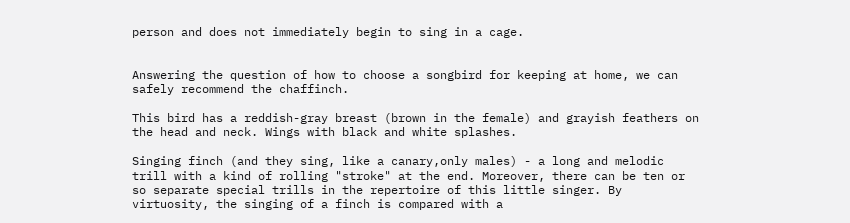person and does not immediately begin to sing in a cage.


Answering the question of how to choose a songbird for keeping at home, we can safely recommend the chaffinch.

This bird has a reddish-gray breast (brown in the female) and grayish feathers on the head and neck. Wings with black and white splashes.

Singing finch (and they sing, like a canary,only males) - a long and melodic trill with a kind of rolling "stroke" at the end. Moreover, there can be ten or so separate special trills in the repertoire of this little singer. By virtuosity, the singing of a finch is compared with a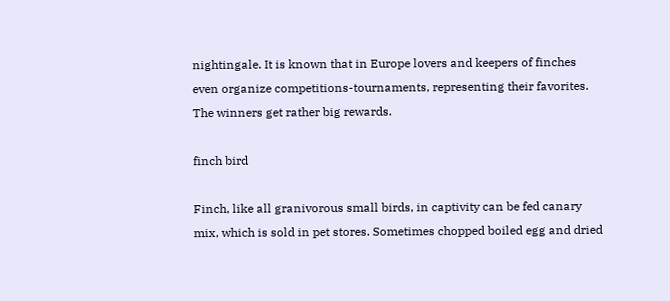nightingale. It is known that in Europe lovers and keepers of finches even organize competitions-tournaments, representing their favorites. The winners get rather big rewards.

finch bird

Finch, like all granivorous small birds, in captivity can be fed canary mix, which is sold in pet stores. Sometimes chopped boiled egg and dried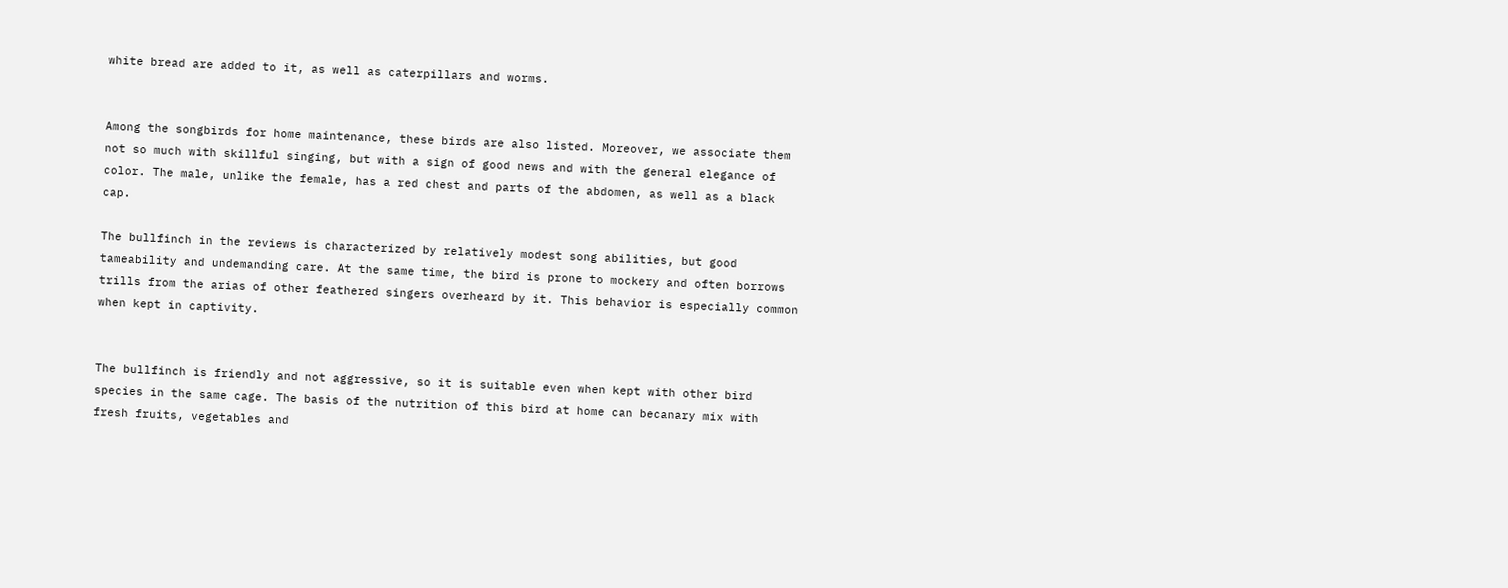white bread are added to it, as well as caterpillars and worms.


Among the songbirds for home maintenance, these birds are also listed. Moreover, we associate them not so much with skillful singing, but with a sign of good news and with the general elegance of color. The male, unlike the female, has a red chest and parts of the abdomen, as well as a black cap.

The bullfinch in the reviews is characterized by relatively modest song abilities, but good tameability and undemanding care. At the same time, the bird is prone to mockery and often borrows trills from the arias of other feathered singers overheard by it. This behavior is especially common when kept in captivity.


The bullfinch is friendly and not aggressive, so it is suitable even when kept with other bird species in the same cage. The basis of the nutrition of this bird at home can becanary mix with fresh fruits, vegetables and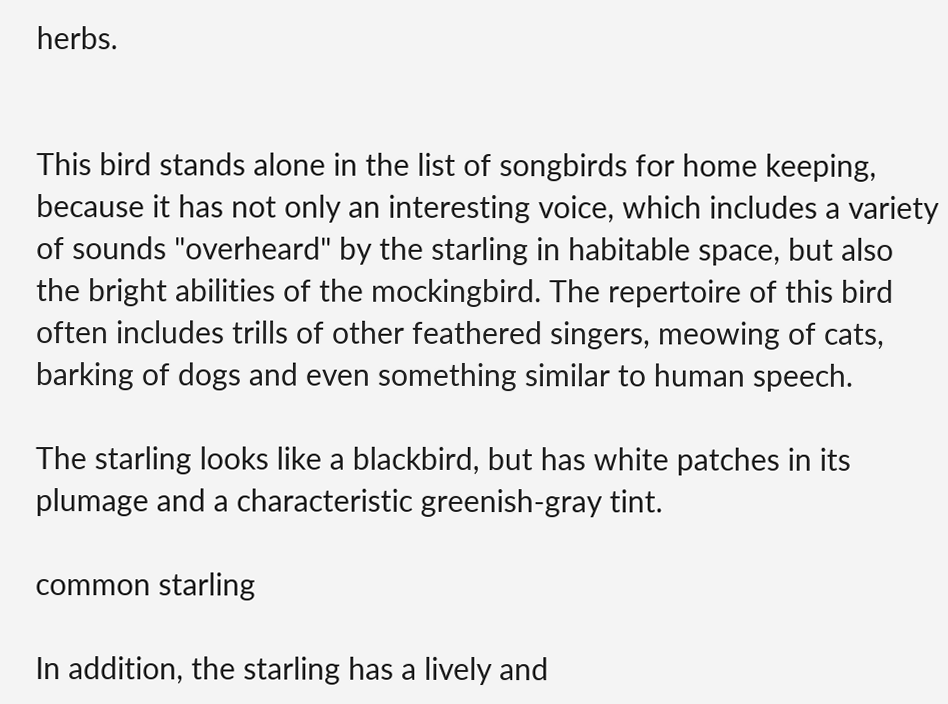herbs.


This bird stands alone in the list of songbirds for home keeping, because it has not only an interesting voice, which includes a variety of sounds "overheard" by the starling in habitable space, but also the bright abilities of the mockingbird. The repertoire of this bird often includes trills of other feathered singers, meowing of cats, barking of dogs and even something similar to human speech.

The starling looks like a blackbird, but has white patches in its plumage and a characteristic greenish-gray tint.

common starling

In addition, the starling has a lively and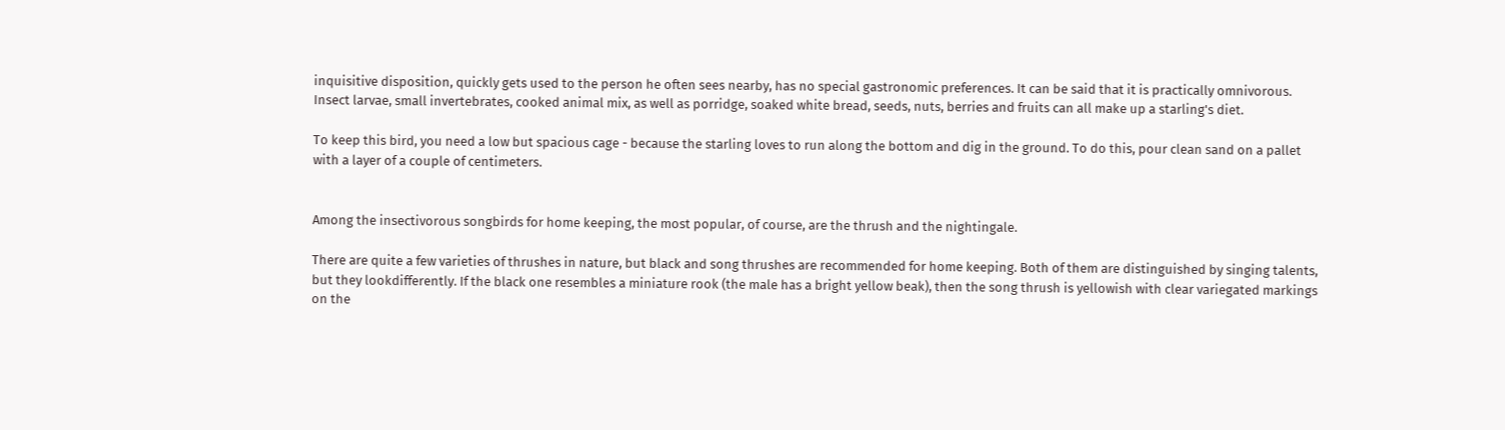inquisitive disposition, quickly gets used to the person he often sees nearby, has no special gastronomic preferences. It can be said that it is practically omnivorous. Insect larvae, small invertebrates, cooked animal mix, as well as porridge, soaked white bread, seeds, nuts, berries and fruits can all make up a starling's diet.

To keep this bird, you need a low but spacious cage - because the starling loves to run along the bottom and dig in the ground. To do this, pour clean sand on a pallet with a layer of a couple of centimeters.


Among the insectivorous songbirds for home keeping, the most popular, of course, are the thrush and the nightingale.

There are quite a few varieties of thrushes in nature, but black and song thrushes are recommended for home keeping. Both of them are distinguished by singing talents, but they lookdifferently. If the black one resembles a miniature rook (the male has a bright yellow beak), then the song thrush is yellowish with clear variegated markings on the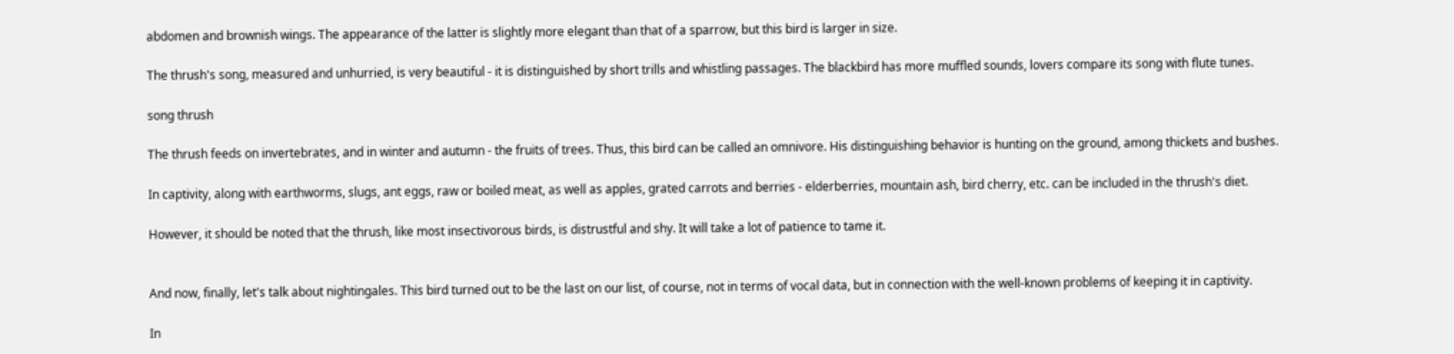abdomen and brownish wings. The appearance of the latter is slightly more elegant than that of a sparrow, but this bird is larger in size.

The thrush's song, measured and unhurried, is very beautiful - it is distinguished by short trills and whistling passages. The blackbird has more muffled sounds, lovers compare its song with flute tunes.

song thrush

The thrush feeds on invertebrates, and in winter and autumn - the fruits of trees. Thus, this bird can be called an omnivore. His distinguishing behavior is hunting on the ground, among thickets and bushes.

In captivity, along with earthworms, slugs, ant eggs, raw or boiled meat, as well as apples, grated carrots and berries - elderberries, mountain ash, bird cherry, etc. can be included in the thrush's diet.

However, it should be noted that the thrush, like most insectivorous birds, is distrustful and shy. It will take a lot of patience to tame it.


And now, finally, let's talk about nightingales. This bird turned out to be the last on our list, of course, not in terms of vocal data, but in connection with the well-known problems of keeping it in captivity.

In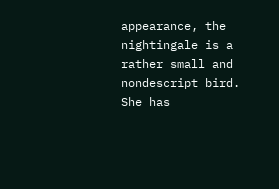appearance, the nightingale is a rather small and nondescript bird. She has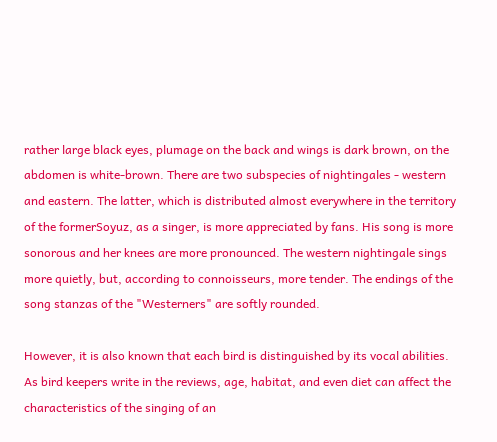rather large black eyes, plumage on the back and wings is dark brown, on the abdomen is white-brown. There are two subspecies of nightingales - western and eastern. The latter, which is distributed almost everywhere in the territory of the formerSoyuz, as a singer, is more appreciated by fans. His song is more sonorous and her knees are more pronounced. The western nightingale sings more quietly, but, according to connoisseurs, more tender. The endings of the song stanzas of the "Westerners" are softly rounded.

However, it is also known that each bird is distinguished by its vocal abilities. As bird keepers write in the reviews, age, habitat, and even diet can affect the characteristics of the singing of an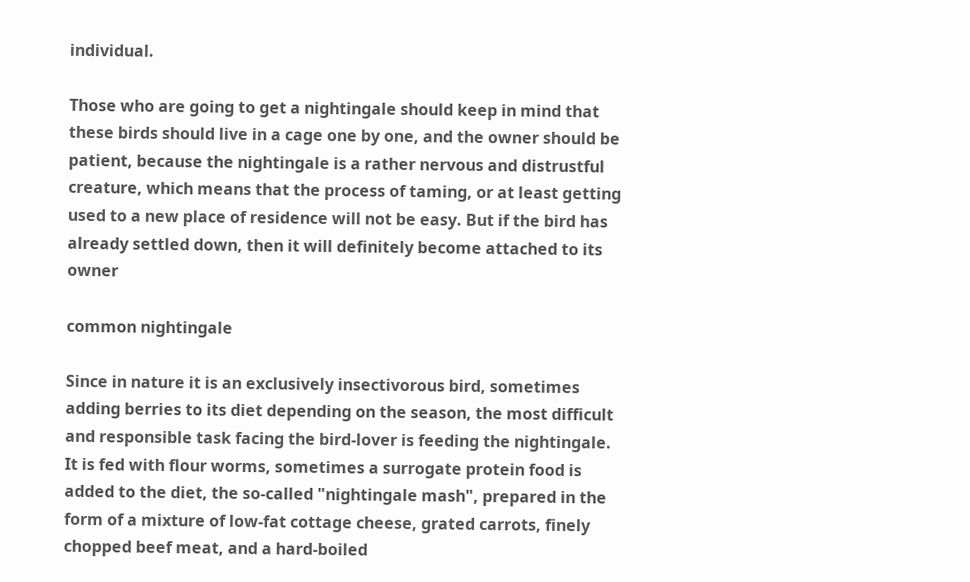individual.

Those who are going to get a nightingale should keep in mind that these birds should live in a cage one by one, and the owner should be patient, because the nightingale is a rather nervous and distrustful creature, which means that the process of taming, or at least getting used to a new place of residence will not be easy. But if the bird has already settled down, then it will definitely become attached to its owner

common nightingale

Since in nature it is an exclusively insectivorous bird, sometimes adding berries to its diet depending on the season, the most difficult and responsible task facing the bird-lover is feeding the nightingale. It is fed with flour worms, sometimes a surrogate protein food is added to the diet, the so-called "nightingale mash", prepared in the form of a mixture of low-fat cottage cheese, grated carrots, finely chopped beef meat, and a hard-boiled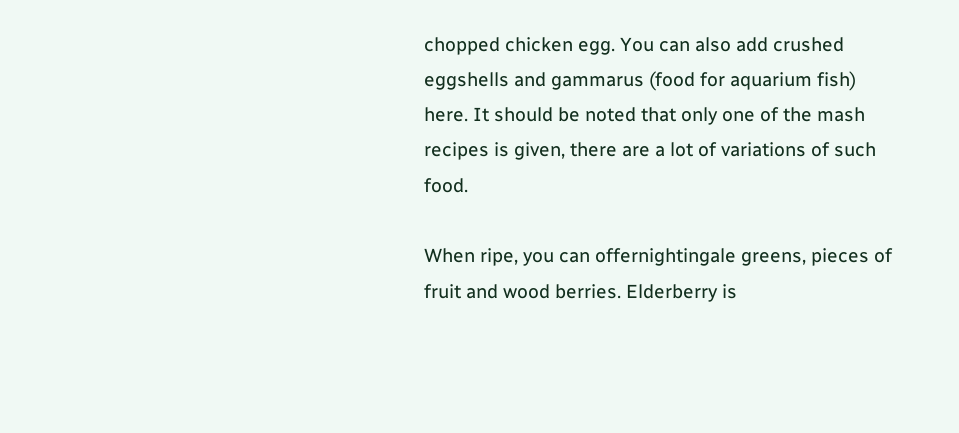chopped chicken egg. You can also add crushed eggshells and gammarus (food for aquarium fish) here. It should be noted that only one of the mash recipes is given, there are a lot of variations of such food.

When ripe, you can offernightingale greens, pieces of fruit and wood berries. Elderberry is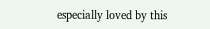especially loved by this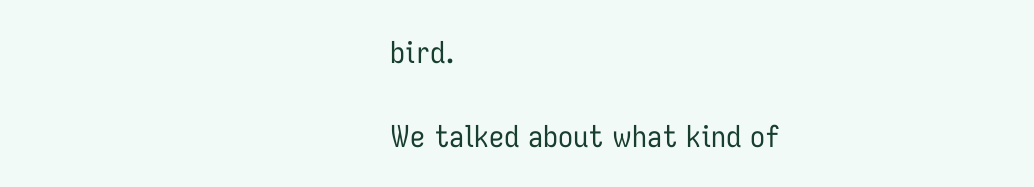bird.

We talked about what kind of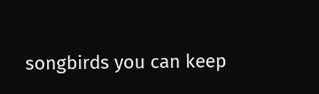songbirds you can keep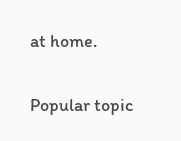at home.

Popular topic